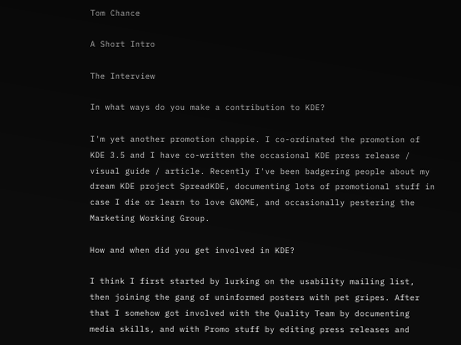Tom Chance

A Short Intro

The Interview

In what ways do you make a contribution to KDE?

I'm yet another promotion chappie. I co-ordinated the promotion of KDE 3.5 and I have co-written the occasional KDE press release / visual guide / article. Recently I've been badgering people about my dream KDE project SpreadKDE, documenting lots of promotional stuff in case I die or learn to love GNOME, and occasionally pestering the Marketing Working Group.

How and when did you get involved in KDE?

I think I first started by lurking on the usability mailing list, then joining the gang of uninformed posters with pet gripes. After that I somehow got involved with the Quality Team by documenting media skills, and with Promo stuff by editing press releases and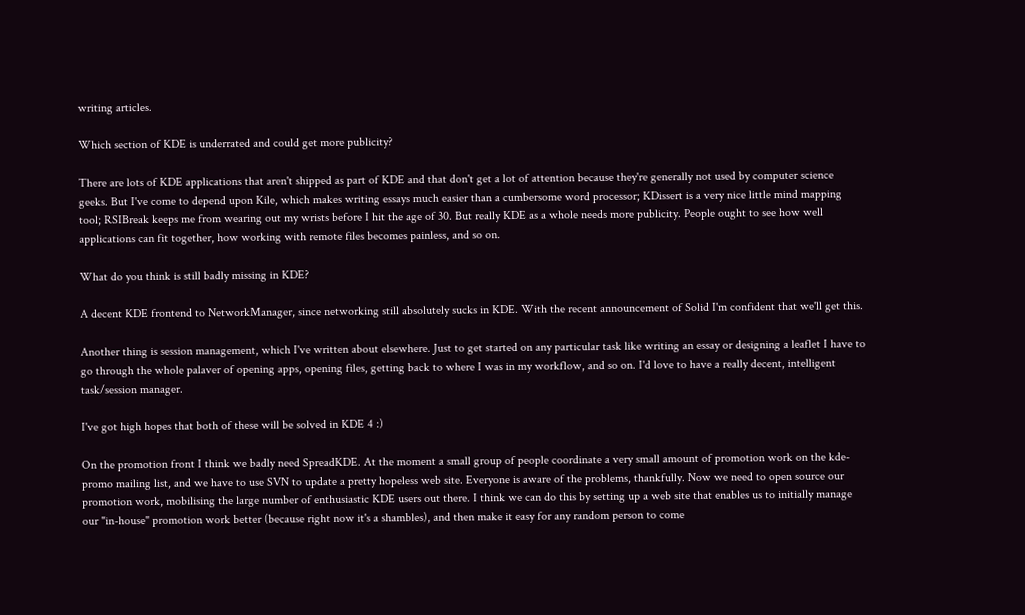writing articles.

Which section of KDE is underrated and could get more publicity?

There are lots of KDE applications that aren't shipped as part of KDE and that don't get a lot of attention because they're generally not used by computer science geeks. But I've come to depend upon Kile, which makes writing essays much easier than a cumbersome word processor; KDissert is a very nice little mind mapping tool; RSIBreak keeps me from wearing out my wrists before I hit the age of 30. But really KDE as a whole needs more publicity. People ought to see how well applications can fit together, how working with remote files becomes painless, and so on.

What do you think is still badly missing in KDE?

A decent KDE frontend to NetworkManager, since networking still absolutely sucks in KDE. With the recent announcement of Solid I'm confident that we'll get this.

Another thing is session management, which I've written about elsewhere. Just to get started on any particular task like writing an essay or designing a leaflet I have to go through the whole palaver of opening apps, opening files, getting back to where I was in my workflow, and so on. I'd love to have a really decent, intelligent task/session manager.

I've got high hopes that both of these will be solved in KDE 4 :)

On the promotion front I think we badly need SpreadKDE. At the moment a small group of people coordinate a very small amount of promotion work on the kde-promo mailing list, and we have to use SVN to update a pretty hopeless web site. Everyone is aware of the problems, thankfully. Now we need to open source our promotion work, mobilising the large number of enthusiastic KDE users out there. I think we can do this by setting up a web site that enables us to initially manage our "in-house" promotion work better (because right now it's a shambles), and then make it easy for any random person to come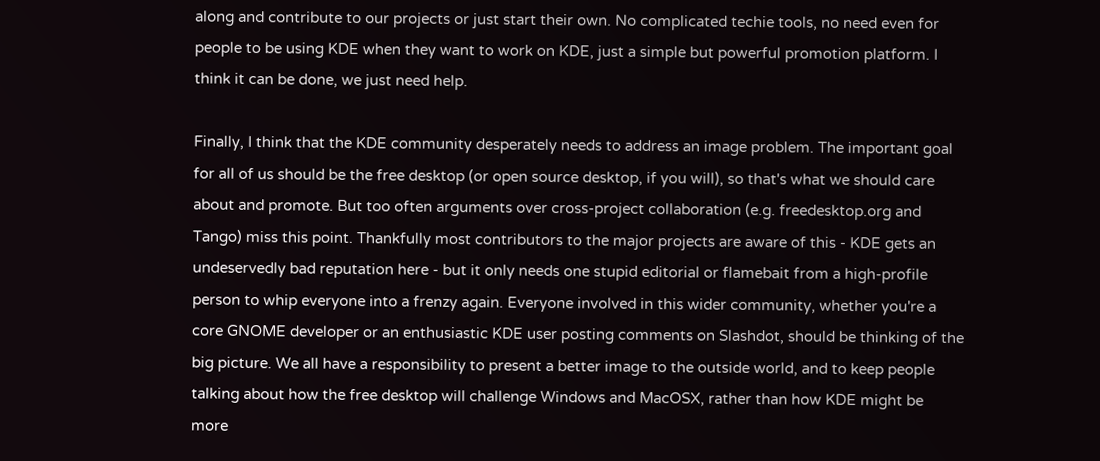along and contribute to our projects or just start their own. No complicated techie tools, no need even for people to be using KDE when they want to work on KDE, just a simple but powerful promotion platform. I think it can be done, we just need help.

Finally, I think that the KDE community desperately needs to address an image problem. The important goal for all of us should be the free desktop (or open source desktop, if you will), so that's what we should care about and promote. But too often arguments over cross-project collaboration (e.g. freedesktop.org and Tango) miss this point. Thankfully most contributors to the major projects are aware of this - KDE gets an undeservedly bad reputation here - but it only needs one stupid editorial or flamebait from a high-profile person to whip everyone into a frenzy again. Everyone involved in this wider community, whether you're a core GNOME developer or an enthusiastic KDE user posting comments on Slashdot, should be thinking of the big picture. We all have a responsibility to present a better image to the outside world, and to keep people talking about how the free desktop will challenge Windows and MacOSX, rather than how KDE might be more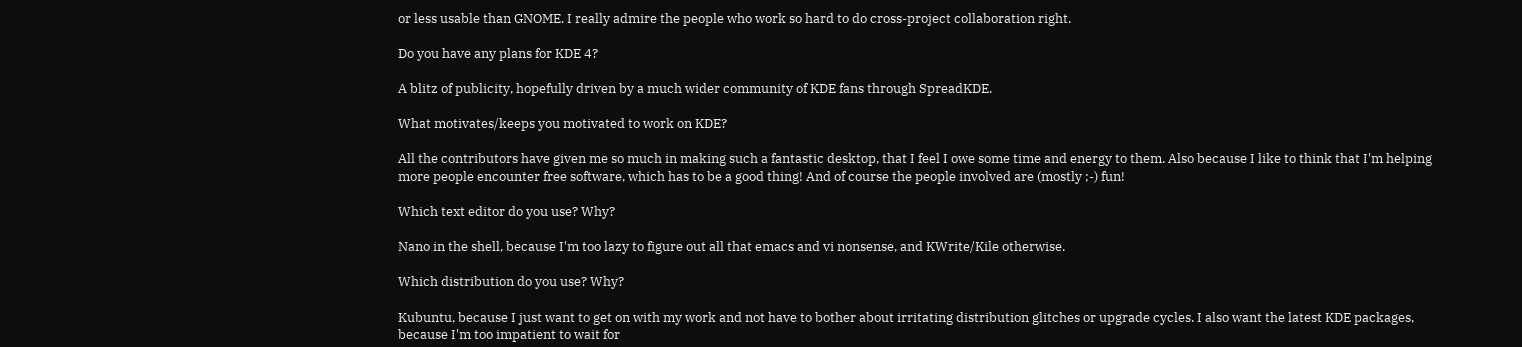or less usable than GNOME. I really admire the people who work so hard to do cross-project collaboration right.

Do you have any plans for KDE 4?

A blitz of publicity, hopefully driven by a much wider community of KDE fans through SpreadKDE.

What motivates/keeps you motivated to work on KDE?

All the contributors have given me so much in making such a fantastic desktop, that I feel I owe some time and energy to them. Also because I like to think that I'm helping more people encounter free software, which has to be a good thing! And of course the people involved are (mostly ;-) fun!

Which text editor do you use? Why?

Nano in the shell, because I'm too lazy to figure out all that emacs and vi nonsense, and KWrite/Kile otherwise.

Which distribution do you use? Why?

Kubuntu, because I just want to get on with my work and not have to bother about irritating distribution glitches or upgrade cycles. I also want the latest KDE packages, because I'm too impatient to wait for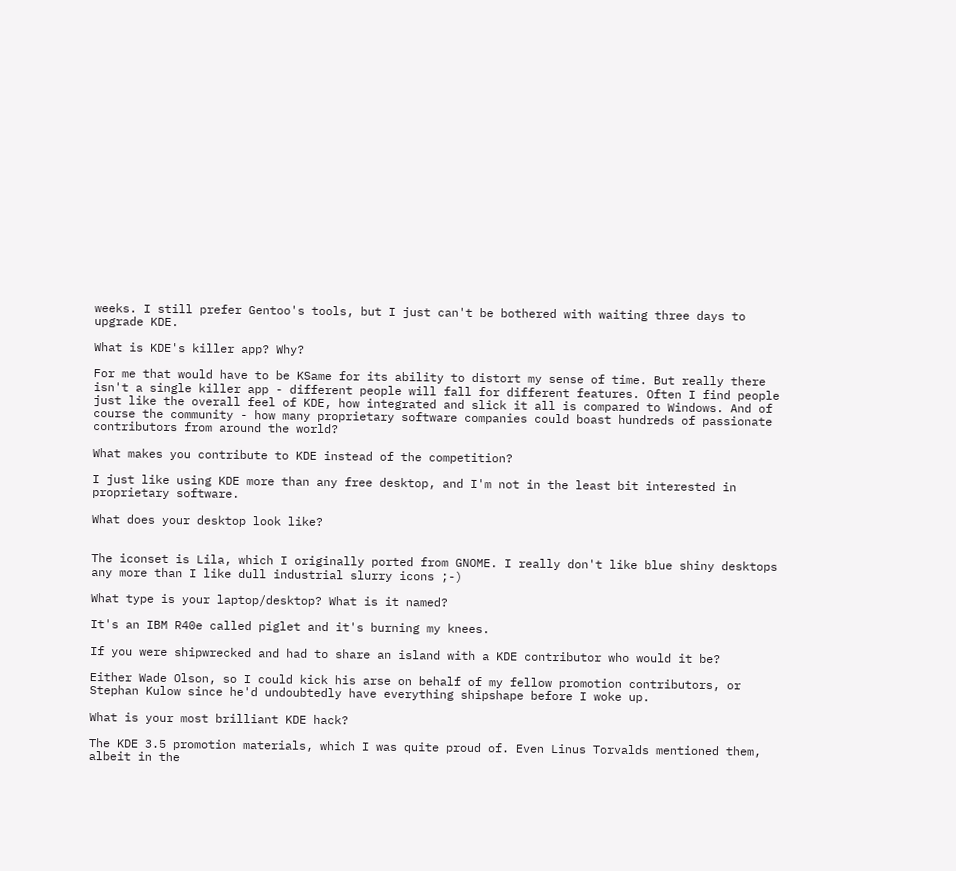weeks. I still prefer Gentoo's tools, but I just can't be bothered with waiting three days to upgrade KDE.

What is KDE's killer app? Why?

For me that would have to be KSame for its ability to distort my sense of time. But really there isn't a single killer app - different people will fall for different features. Often I find people just like the overall feel of KDE, how integrated and slick it all is compared to Windows. And of course the community - how many proprietary software companies could boast hundreds of passionate contributors from around the world?

What makes you contribute to KDE instead of the competition?

I just like using KDE more than any free desktop, and I'm not in the least bit interested in proprietary software.

What does your desktop look like?


The iconset is Lila, which I originally ported from GNOME. I really don't like blue shiny desktops any more than I like dull industrial slurry icons ;-)

What type is your laptop/desktop? What is it named?

It's an IBM R40e called piglet and it's burning my knees.

If you were shipwrecked and had to share an island with a KDE contributor who would it be?

Either Wade Olson, so I could kick his arse on behalf of my fellow promotion contributors, or Stephan Kulow since he'd undoubtedly have everything shipshape before I woke up.

What is your most brilliant KDE hack?

The KDE 3.5 promotion materials, which I was quite proud of. Even Linus Torvalds mentioned them, albeit in the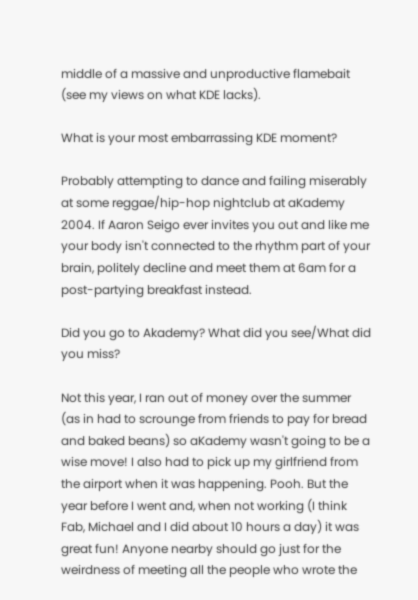middle of a massive and unproductive flamebait (see my views on what KDE lacks).

What is your most embarrassing KDE moment?

Probably attempting to dance and failing miserably at some reggae/hip-hop nightclub at aKademy 2004. If Aaron Seigo ever invites you out and like me your body isn't connected to the rhythm part of your brain, politely decline and meet them at 6am for a post-partying breakfast instead.

Did you go to Akademy? What did you see/What did you miss?

Not this year, I ran out of money over the summer (as in had to scrounge from friends to pay for bread and baked beans) so aKademy wasn't going to be a wise move! I also had to pick up my girlfriend from the airport when it was happening. Pooh. But the year before I went and, when not working (I think Fab, Michael and I did about 10 hours a day) it was great fun! Anyone nearby should go just for the weirdness of meeting all the people who wrote the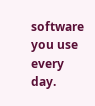software you use every day.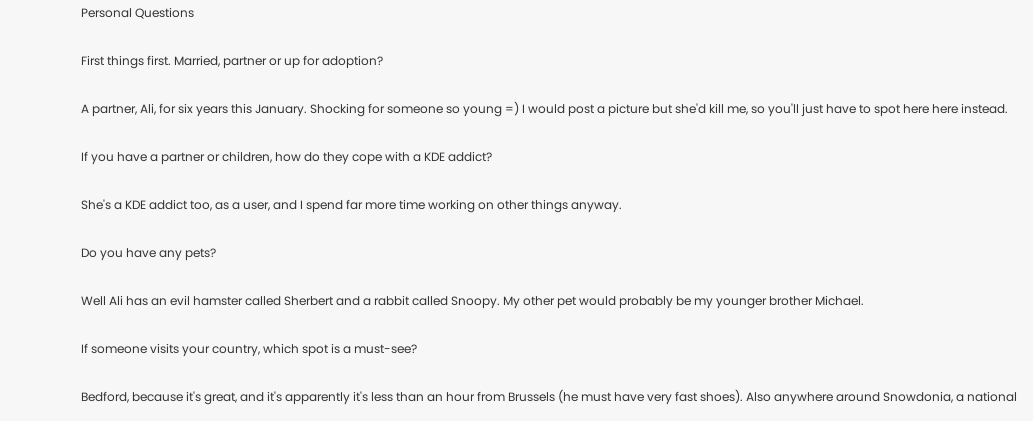Personal Questions

First things first. Married, partner or up for adoption?

A partner, Ali, for six years this January. Shocking for someone so young =) I would post a picture but she'd kill me, so you'll just have to spot here here instead.

If you have a partner or children, how do they cope with a KDE addict?

She's a KDE addict too, as a user, and I spend far more time working on other things anyway.

Do you have any pets?

Well Ali has an evil hamster called Sherbert and a rabbit called Snoopy. My other pet would probably be my younger brother Michael.

If someone visits your country, which spot is a must-see?

Bedford, because it's great, and it's apparently it's less than an hour from Brussels (he must have very fast shoes). Also anywhere around Snowdonia, a national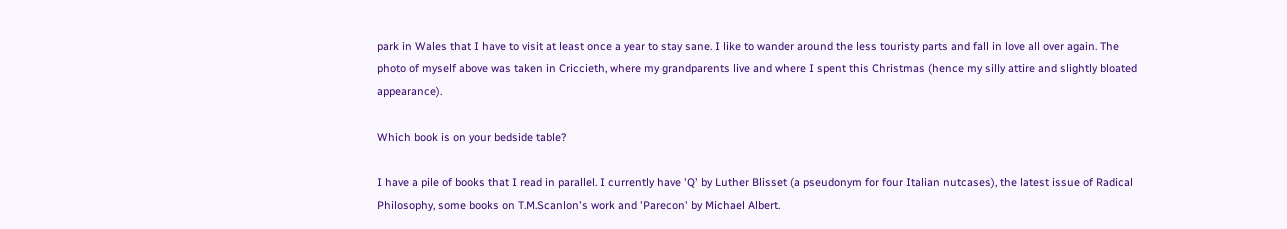park in Wales that I have to visit at least once a year to stay sane. I like to wander around the less touristy parts and fall in love all over again. The photo of myself above was taken in Criccieth, where my grandparents live and where I spent this Christmas (hence my silly attire and slightly bloated appearance).

Which book is on your bedside table?

I have a pile of books that I read in parallel. I currently have 'Q' by Luther Blisset (a pseudonym for four Italian nutcases), the latest issue of Radical Philosophy, some books on T.M.Scanlon's work and 'Parecon' by Michael Albert.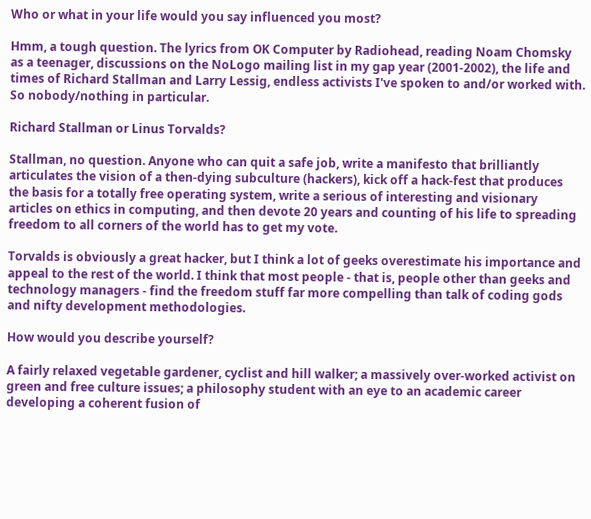Who or what in your life would you say influenced you most?

Hmm, a tough question. The lyrics from OK Computer by Radiohead, reading Noam Chomsky as a teenager, discussions on the NoLogo mailing list in my gap year (2001-2002), the life and times of Richard Stallman and Larry Lessig, endless activists I've spoken to and/or worked with. So nobody/nothing in particular.

Richard Stallman or Linus Torvalds?

Stallman, no question. Anyone who can quit a safe job, write a manifesto that brilliantly articulates the vision of a then-dying subculture (hackers), kick off a hack-fest that produces the basis for a totally free operating system, write a serious of interesting and visionary articles on ethics in computing, and then devote 20 years and counting of his life to spreading freedom to all corners of the world has to get my vote.

Torvalds is obviously a great hacker, but I think a lot of geeks overestimate his importance and appeal to the rest of the world. I think that most people - that is, people other than geeks and technology managers - find the freedom stuff far more compelling than talk of coding gods and nifty development methodologies.

How would you describe yourself?

A fairly relaxed vegetable gardener, cyclist and hill walker; a massively over-worked activist on green and free culture issues; a philosophy student with an eye to an academic career developing a coherent fusion of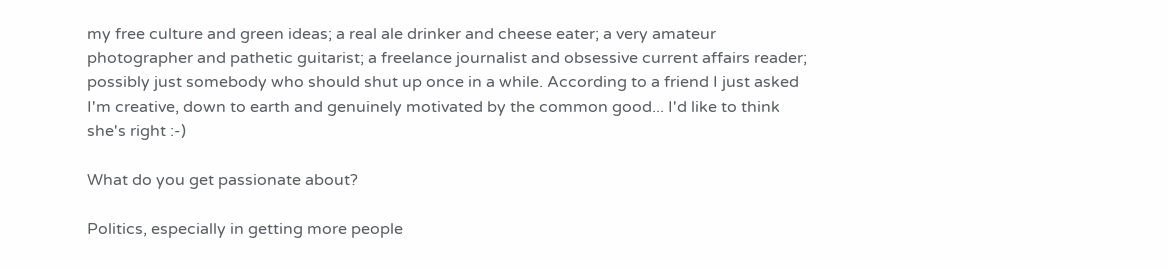my free culture and green ideas; a real ale drinker and cheese eater; a very amateur photographer and pathetic guitarist; a freelance journalist and obsessive current affairs reader; possibly just somebody who should shut up once in a while. According to a friend I just asked I'm creative, down to earth and genuinely motivated by the common good... I'd like to think she's right :-)

What do you get passionate about?

Politics, especially in getting more people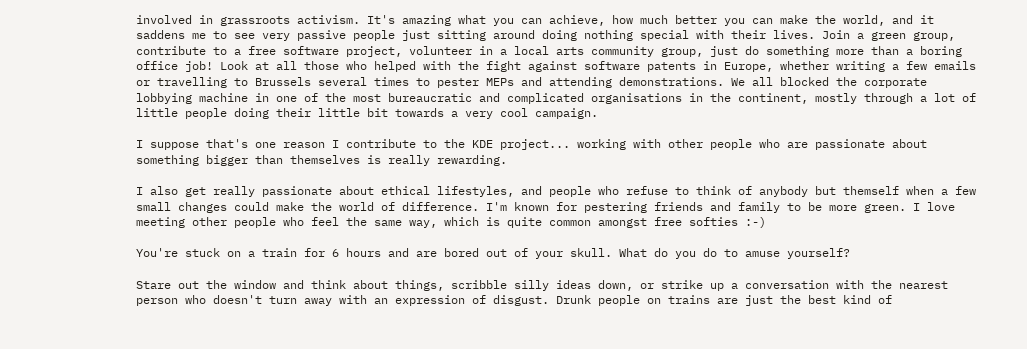involved in grassroots activism. It's amazing what you can achieve, how much better you can make the world, and it saddens me to see very passive people just sitting around doing nothing special with their lives. Join a green group, contribute to a free software project, volunteer in a local arts community group, just do something more than a boring office job! Look at all those who helped with the fight against software patents in Europe, whether writing a few emails or travelling to Brussels several times to pester MEPs and attending demonstrations. We all blocked the corporate lobbying machine in one of the most bureaucratic and complicated organisations in the continent, mostly through a lot of little people doing their little bit towards a very cool campaign.

I suppose that's one reason I contribute to the KDE project... working with other people who are passionate about something bigger than themselves is really rewarding.

I also get really passionate about ethical lifestyles, and people who refuse to think of anybody but themself when a few small changes could make the world of difference. I'm known for pestering friends and family to be more green. I love meeting other people who feel the same way, which is quite common amongst free softies :-)

You're stuck on a train for 6 hours and are bored out of your skull. What do you do to amuse yourself?

Stare out the window and think about things, scribble silly ideas down, or strike up a conversation with the nearest person who doesn't turn away with an expression of disgust. Drunk people on trains are just the best kind of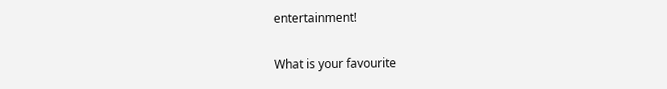entertainment!

What is your favourite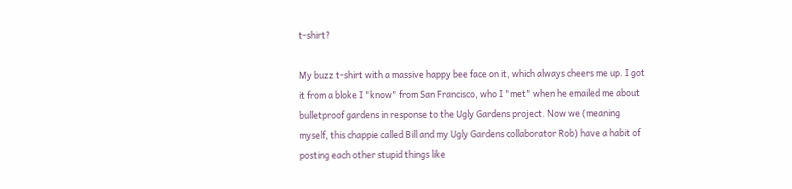t-shirt?

My buzz t-shirt with a massive happy bee face on it, which always cheers me up. I got it from a bloke I "know" from San Francisco, who I "met" when he emailed me about bulletproof gardens in response to the Ugly Gardens project. Now we (meaning myself, this chappie called Bill and my Ugly Gardens collaborator Rob) have a habit of posting each other stupid things like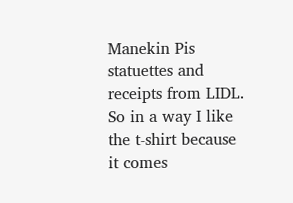Manekin Pis statuettes and receipts from LIDL. So in a way I like the t-shirt because it comes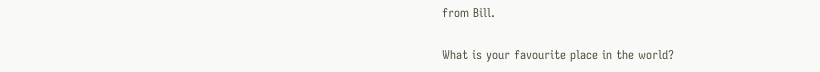from Bill.

What is your favourite place in the world?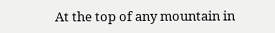At the top of any mountain in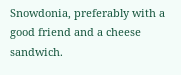Snowdonia, preferably with a good friend and a cheese sandwich.